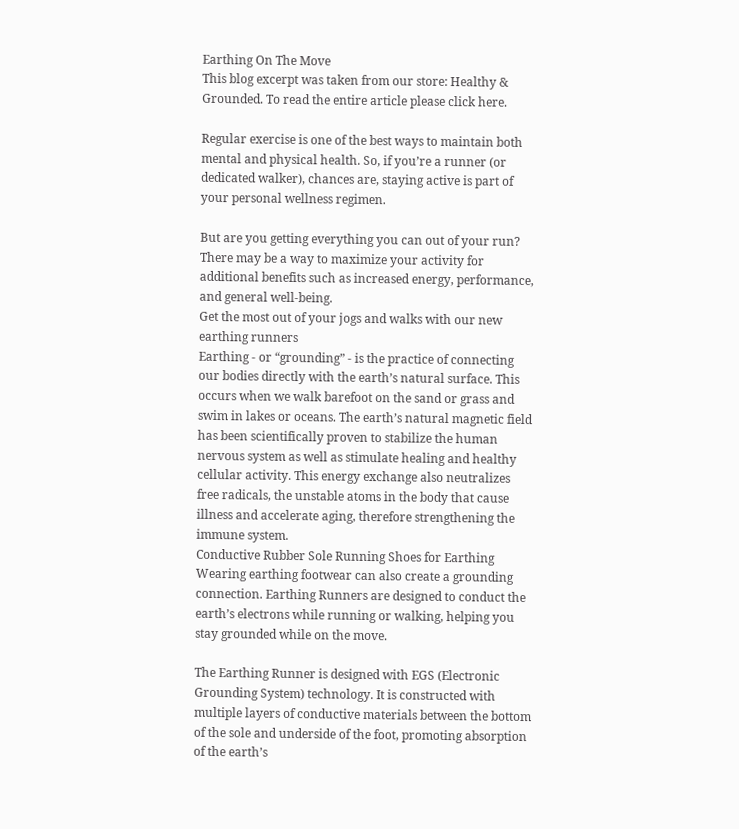Earthing On The Move
This blog excerpt was taken from our store: Healthy & Grounded. To read the entire article please click here.

Regular exercise is one of the best ways to maintain both mental and physical health. So, if you’re a runner (or dedicated walker), chances are, staying active is part of your personal wellness regimen.

But are you getting everything you can out of your run? There may be a way to maximize your activity for additional benefits such as increased energy, performance, and general well-being.
Get the most out of your jogs and walks with our new earthing runners
Earthing - or “grounding” - is the practice of connecting our bodies directly with the earth’s natural surface. This occurs when we walk barefoot on the sand or grass and swim in lakes or oceans. The earth’s natural magnetic field has been scientifically proven to stabilize the human nervous system as well as stimulate healing and healthy cellular activity. This energy exchange also neutralizes free radicals, the unstable atoms in the body that cause illness and accelerate aging, therefore strengthening the immune system.
Conductive Rubber Sole Running Shoes for Earthing
Wearing earthing footwear can also create a grounding connection. Earthing Runners are designed to conduct the earth’s electrons while running or walking, helping you stay grounded while on the move.

The Earthing Runner is designed with EGS (Electronic Grounding System) technology. It is constructed with multiple layers of conductive materials between the bottom of the sole and underside of the foot, promoting absorption of the earth’s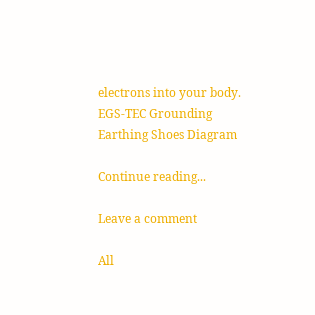electrons into your body.
EGS-TEC Grounding Earthing Shoes Diagram

Continue reading...

Leave a comment

All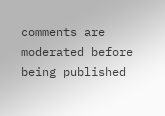comments are moderated before being published